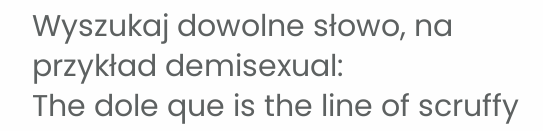Wyszukaj dowolne słowo, na przykład demisexual:
The dole que is the line of scruffy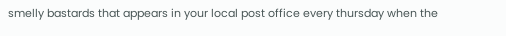smelly bastards that appears in your local post office every thursday when the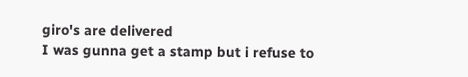giro's are delivered
I was gunna get a stamp but i refuse to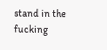stand in the fucking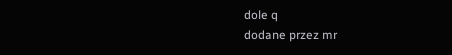dole q
dodane przez mr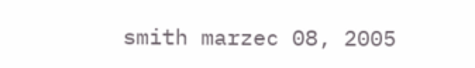smith marzec 08, 2005